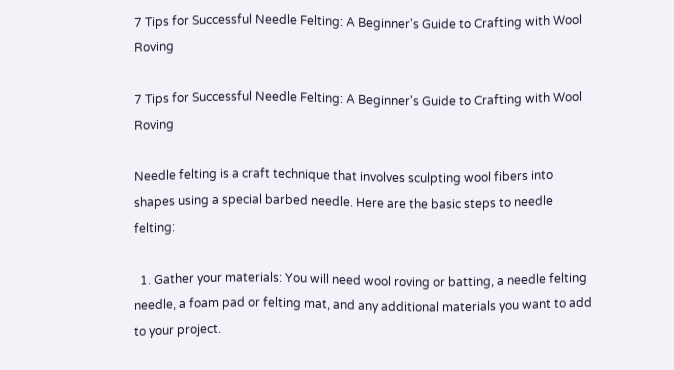7 Tips for Successful Needle Felting: A Beginner's Guide to Crafting with Wool Roving

7 Tips for Successful Needle Felting: A Beginner's Guide to Crafting with Wool Roving

Needle felting is a craft technique that involves sculpting wool fibers into shapes using a special barbed needle. Here are the basic steps to needle felting:

  1. Gather your materials: You will need wool roving or batting, a needle felting needle, a foam pad or felting mat, and any additional materials you want to add to your project.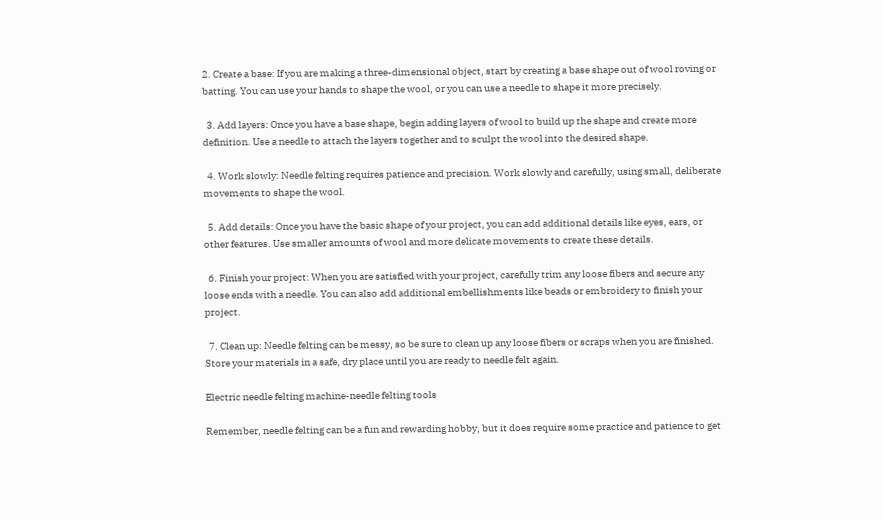2. Create a base: If you are making a three-dimensional object, start by creating a base shape out of wool roving or batting. You can use your hands to shape the wool, or you can use a needle to shape it more precisely.

  3. Add layers: Once you have a base shape, begin adding layers of wool to build up the shape and create more definition. Use a needle to attach the layers together and to sculpt the wool into the desired shape.

  4. Work slowly: Needle felting requires patience and precision. Work slowly and carefully, using small, deliberate movements to shape the wool.

  5. Add details: Once you have the basic shape of your project, you can add additional details like eyes, ears, or other features. Use smaller amounts of wool and more delicate movements to create these details.

  6. Finish your project: When you are satisfied with your project, carefully trim any loose fibers and secure any loose ends with a needle. You can also add additional embellishments like beads or embroidery to finish your project.

  7. Clean up: Needle felting can be messy, so be sure to clean up any loose fibers or scraps when you are finished. Store your materials in a safe, dry place until you are ready to needle felt again.

Electric needle felting machine-needle felting tools

Remember, needle felting can be a fun and rewarding hobby, but it does require some practice and patience to get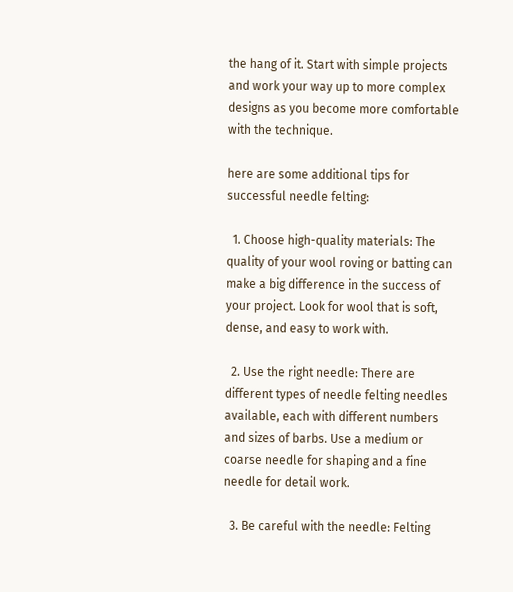the hang of it. Start with simple projects and work your way up to more complex designs as you become more comfortable with the technique.

here are some additional tips for successful needle felting:

  1. Choose high-quality materials: The quality of your wool roving or batting can make a big difference in the success of your project. Look for wool that is soft, dense, and easy to work with.

  2. Use the right needle: There are different types of needle felting needles available, each with different numbers and sizes of barbs. Use a medium or coarse needle for shaping and a fine needle for detail work.

  3. Be careful with the needle: Felting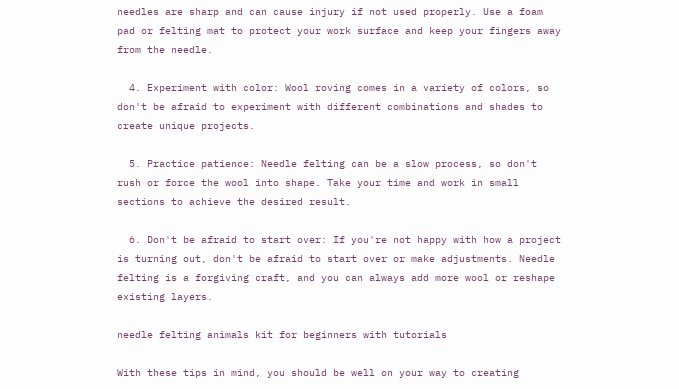needles are sharp and can cause injury if not used properly. Use a foam pad or felting mat to protect your work surface and keep your fingers away from the needle.

  4. Experiment with color: Wool roving comes in a variety of colors, so don't be afraid to experiment with different combinations and shades to create unique projects.

  5. Practice patience: Needle felting can be a slow process, so don't rush or force the wool into shape. Take your time and work in small sections to achieve the desired result.

  6. Don't be afraid to start over: If you're not happy with how a project is turning out, don't be afraid to start over or make adjustments. Needle felting is a forgiving craft, and you can always add more wool or reshape existing layers.

needle felting animals kit for beginners with tutorials

With these tips in mind, you should be well on your way to creating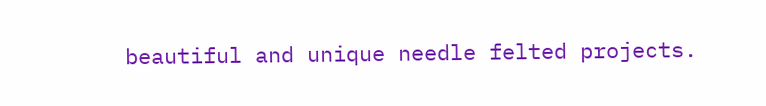beautiful and unique needle felted projects.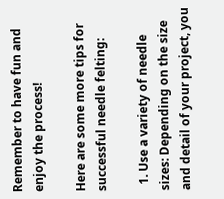Remember to have fun and enjoy the process!

Here are some more tips for successful needle felting:

  1. Use a variety of needle sizes: Depending on the size and detail of your project, you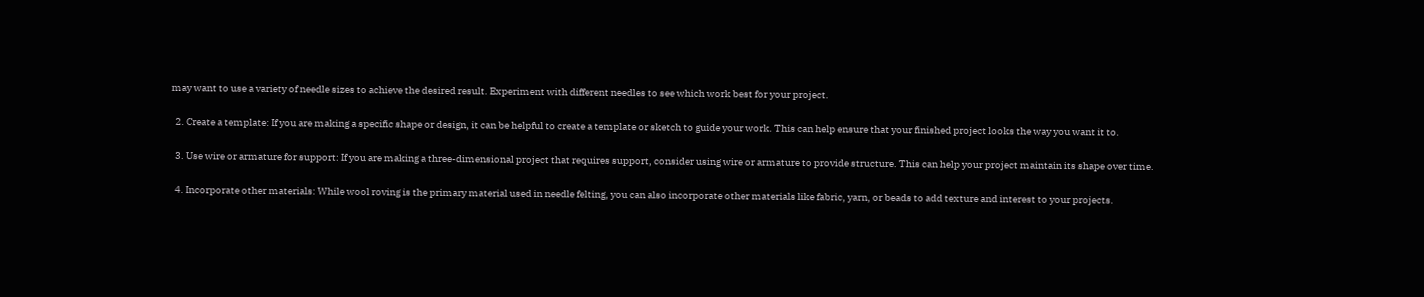may want to use a variety of needle sizes to achieve the desired result. Experiment with different needles to see which work best for your project.

  2. Create a template: If you are making a specific shape or design, it can be helpful to create a template or sketch to guide your work. This can help ensure that your finished project looks the way you want it to.

  3. Use wire or armature for support: If you are making a three-dimensional project that requires support, consider using wire or armature to provide structure. This can help your project maintain its shape over time.

  4. Incorporate other materials: While wool roving is the primary material used in needle felting, you can also incorporate other materials like fabric, yarn, or beads to add texture and interest to your projects.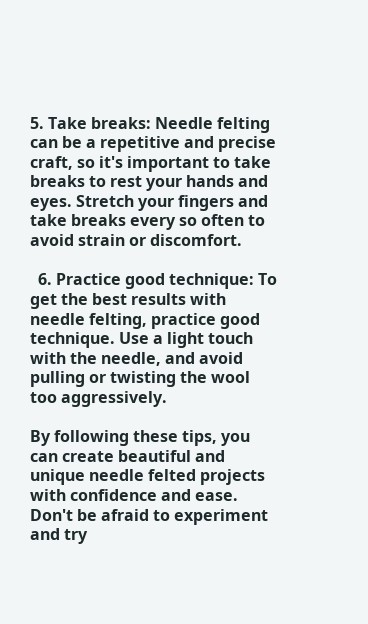5. Take breaks: Needle felting can be a repetitive and precise craft, so it's important to take breaks to rest your hands and eyes. Stretch your fingers and take breaks every so often to avoid strain or discomfort.

  6. Practice good technique: To get the best results with needle felting, practice good technique. Use a light touch with the needle, and avoid pulling or twisting the wool too aggressively.

By following these tips, you can create beautiful and unique needle felted projects with confidence and ease. Don't be afraid to experiment and try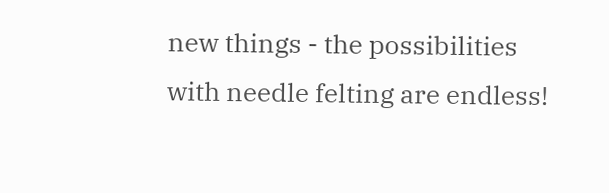new things - the possibilities with needle felting are endless!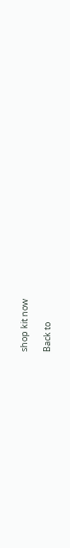shop kit now

Back to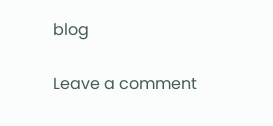blog

Leave a comment